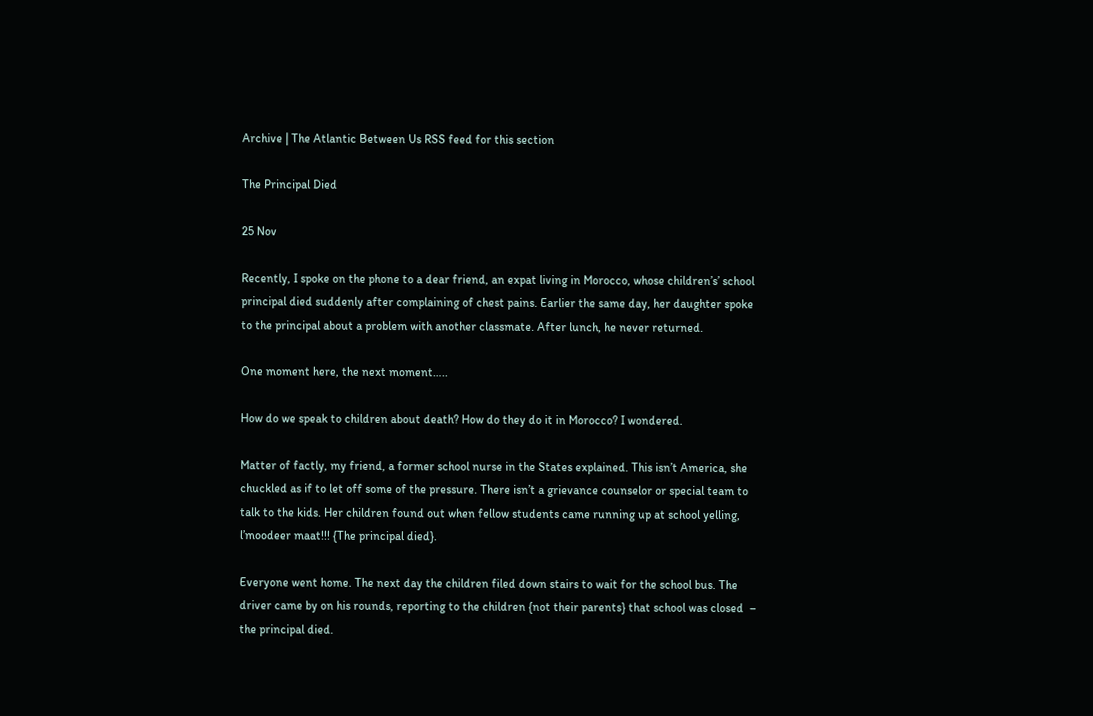Archive | The Atlantic Between Us RSS feed for this section

The Principal Died

25 Nov

Recently, I spoke on the phone to a dear friend, an expat living in Morocco, whose children’s’ school principal died suddenly after complaining of chest pains. Earlier the same day, her daughter spoke to the principal about a problem with another classmate. After lunch, he never returned.

One moment here, the next moment…..

How do we speak to children about death? How do they do it in Morocco? I wondered.

Matter of factly, my friend, a former school nurse in the States explained. This isn’t America, she chuckled as if to let off some of the pressure. There isn’t a grievance counselor or special team to talk to the kids. Her children found out when fellow students came running up at school yelling, l’moodeer maat!!! {The principal died}.

Everyone went home. The next day the children filed down stairs to wait for the school bus. The driver came by on his rounds, reporting to the children {not their parents} that school was closed  – the principal died.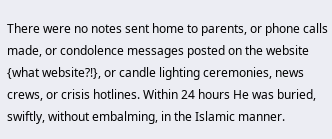There were no notes sent home to parents, or phone calls made, or condolence messages posted on the website {what website?!}, or candle lighting ceremonies, news crews, or crisis hotlines. Within 24 hours He was buried, swiftly, without embalming, in the Islamic manner.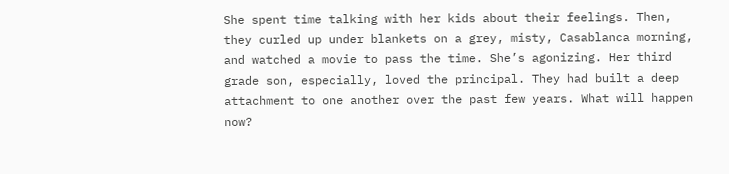She spent time talking with her kids about their feelings. Then, they curled up under blankets on a grey, misty, Casablanca morning, and watched a movie to pass the time. She’s agonizing. Her third grade son, especially, loved the principal. They had built a deep attachment to one another over the past few years. What will happen now?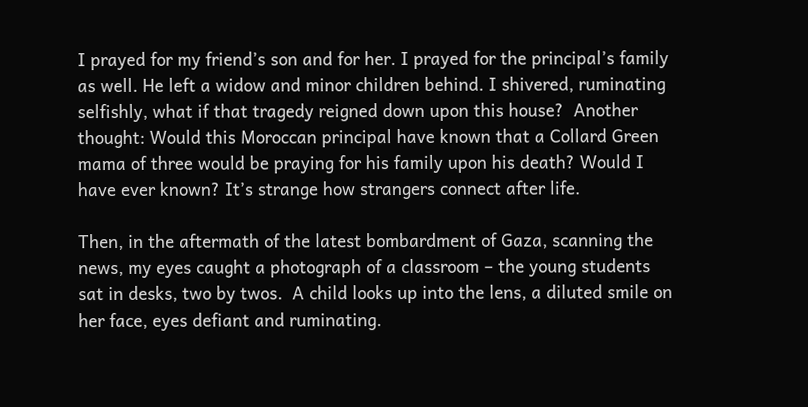I prayed for my friend’s son and for her. I prayed for the principal’s family as well. He left a widow and minor children behind. I shivered, ruminating selfishly, what if that tragedy reigned down upon this house?  Another thought: Would this Moroccan principal have known that a Collard Green mama of three would be praying for his family upon his death? Would I have ever known? It’s strange how strangers connect after life.

Then, in the aftermath of the latest bombardment of Gaza, scanning the news, my eyes caught a photograph of a classroom – the young students sat in desks, two by twos.  A child looks up into the lens, a diluted smile on her face, eyes defiant and ruminating.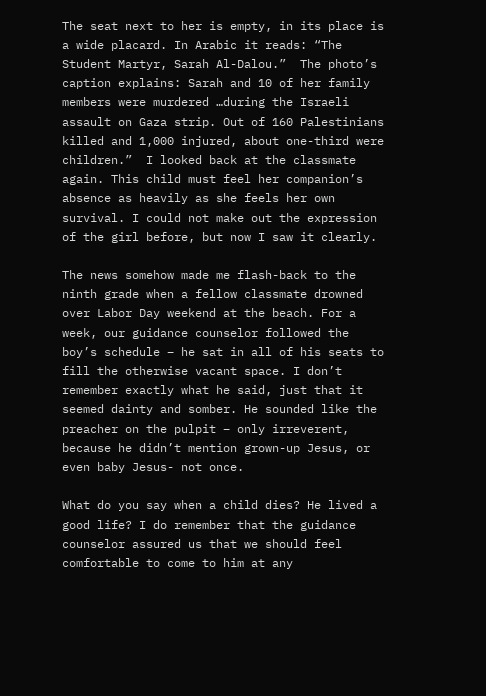The seat next to her is empty, in its place is a wide placard. In Arabic it reads: “The Student Martyr, Sarah Al-Dalou.”  The photo’s caption explains: Sarah and 10 of her family members were murdered …during the Israeli assault on Gaza strip. Out of 160 Palestinians killed and 1,000 injured, about one-third were children.”  I looked back at the classmate again. This child must feel her companion’s absence as heavily as she feels her own survival. I could not make out the expression of the girl before, but now I saw it clearly.

The news somehow made me flash-back to the ninth grade when a fellow classmate drowned over Labor Day weekend at the beach. For a week, our guidance counselor followed the boy’s schedule – he sat in all of his seats to fill the otherwise vacant space. I don’t remember exactly what he said, just that it seemed dainty and somber. He sounded like the preacher on the pulpit – only irreverent, because he didn’t mention grown-up Jesus, or even baby Jesus- not once.

What do you say when a child dies? He lived a good life? I do remember that the guidance counselor assured us that we should feel comfortable to come to him at any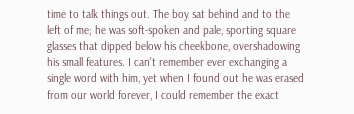time to talk things out. The boy sat behind and to the left of me; he was soft-spoken and pale, sporting square glasses that dipped below his cheekbone, overshadowing his small features. I can’t remember ever exchanging a single word with him, yet when I found out he was erased from our world forever, I could remember the exact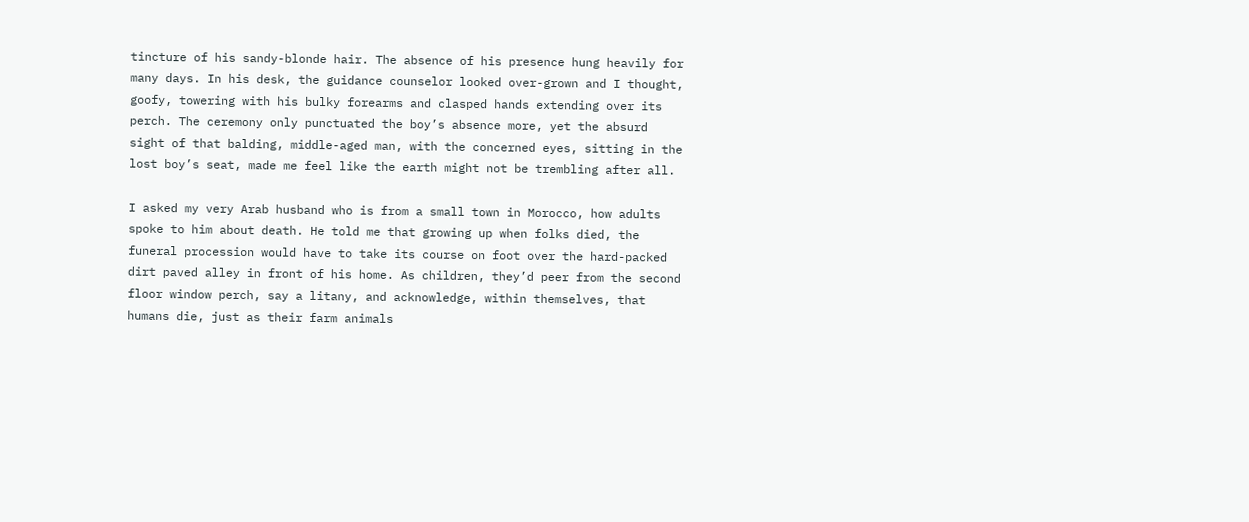tincture of his sandy-blonde hair. The absence of his presence hung heavily for many days. In his desk, the guidance counselor looked over-grown and I thought, goofy, towering with his bulky forearms and clasped hands extending over its perch. The ceremony only punctuated the boy’s absence more, yet the absurd sight of that balding, middle-aged man, with the concerned eyes, sitting in the lost boy’s seat, made me feel like the earth might not be trembling after all.

I asked my very Arab husband who is from a small town in Morocco, how adults spoke to him about death. He told me that growing up when folks died, the funeral procession would have to take its course on foot over the hard-packed dirt paved alley in front of his home. As children, they’d peer from the second floor window perch, say a litany, and acknowledge, within themselves, that humans die, just as their farm animals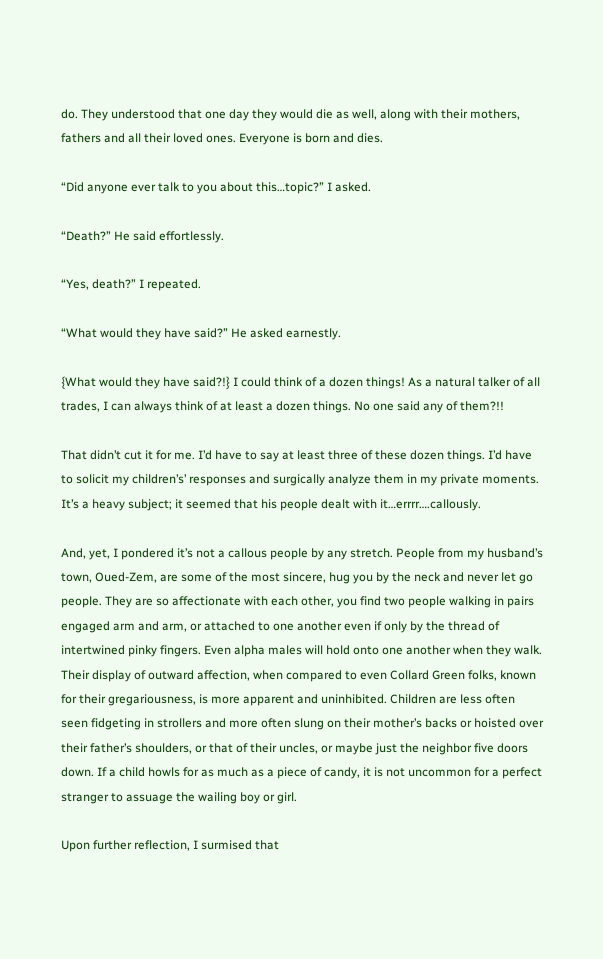do. They understood that one day they would die as well, along with their mothers, fathers and all their loved ones. Everyone is born and dies.

“Did anyone ever talk to you about this…topic?” I asked.

“Death?” He said effortlessly.

“Yes, death?” I repeated.

“What would they have said?” He asked earnestly.

{What would they have said?!} I could think of a dozen things! As a natural talker of all trades, I can always think of at least a dozen things. No one said any of them?!!

That didn’t cut it for me. I’d have to say at least three of these dozen things. I’d have to solicit my children’s’ responses and surgically analyze them in my private moments. It’s a heavy subject; it seemed that his people dealt with it…errrr….callously.

And, yet, I pondered it’s not a callous people by any stretch. People from my husband’s town, Oued-Zem, are some of the most sincere, hug you by the neck and never let go people. They are so affectionate with each other, you find two people walking in pairs engaged arm and arm, or attached to one another even if only by the thread of intertwined pinky fingers. Even alpha males will hold onto one another when they walk. Their display of outward affection, when compared to even Collard Green folks, known for their gregariousness, is more apparent and uninhibited. Children are less often seen fidgeting in strollers and more often slung on their mother’s backs or hoisted over their father’s shoulders, or that of their uncles, or maybe just the neighbor five doors down. If a child howls for as much as a piece of candy, it is not uncommon for a perfect stranger to assuage the wailing boy or girl.

Upon further reflection, I surmised that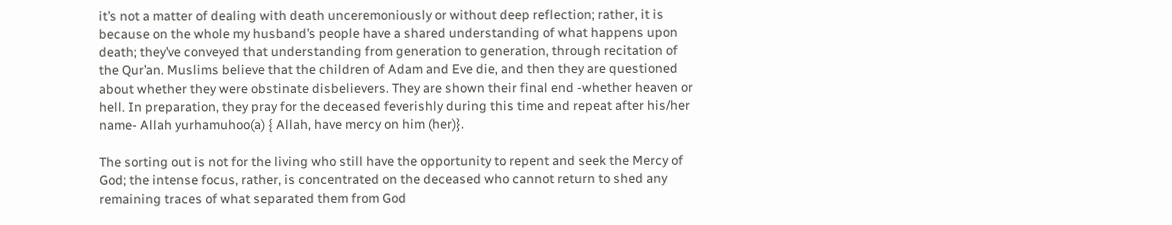it’s not a matter of dealing with death unceremoniously or without deep reflection; rather, it is  because on the whole my husband’s people have a shared understanding of what happens upon death; they’ve conveyed that understanding from generation to generation, through recitation of the Qur’an. Muslims believe that the children of Adam and Eve die, and then they are questioned about whether they were obstinate disbelievers. They are shown their final end -whether heaven or hell. In preparation, they pray for the deceased feverishly during this time and repeat after his/her name- Allah yurhamuhoo(a) { Allah, have mercy on him (her)}.

The sorting out is not for the living who still have the opportunity to repent and seek the Mercy of God; the intense focus, rather, is concentrated on the deceased who cannot return to shed any remaining traces of what separated them from God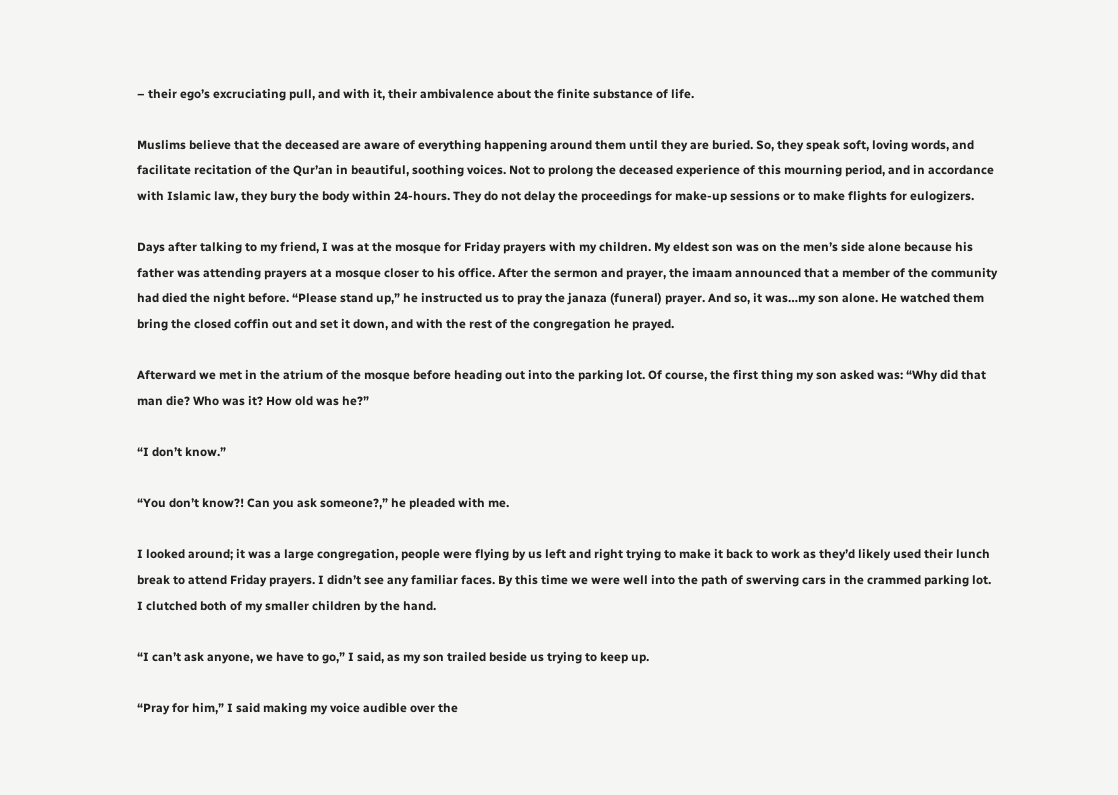– their ego’s excruciating pull, and with it, their ambivalence about the finite substance of life.

Muslims believe that the deceased are aware of everything happening around them until they are buried. So, they speak soft, loving words, and facilitate recitation of the Qur’an in beautiful, soothing voices. Not to prolong the deceased experience of this mourning period, and in accordance with Islamic law, they bury the body within 24-hours. They do not delay the proceedings for make-up sessions or to make flights for eulogizers.

Days after talking to my friend, I was at the mosque for Friday prayers with my children. My eldest son was on the men’s side alone because his father was attending prayers at a mosque closer to his office. After the sermon and prayer, the imaam announced that a member of the community had died the night before. “Please stand up,” he instructed us to pray the janaza (funeral) prayer. And so, it was…my son alone. He watched them bring the closed coffin out and set it down, and with the rest of the congregation he prayed.

Afterward we met in the atrium of the mosque before heading out into the parking lot. Of course, the first thing my son asked was: “Why did that man die? Who was it? How old was he?”

“I don’t know.”

“You don’t know?! Can you ask someone?,” he pleaded with me.

I looked around; it was a large congregation, people were flying by us left and right trying to make it back to work as they’d likely used their lunch break to attend Friday prayers. I didn’t see any familiar faces. By this time we were well into the path of swerving cars in the crammed parking lot. I clutched both of my smaller children by the hand.

“I can’t ask anyone, we have to go,” I said, as my son trailed beside us trying to keep up.

“Pray for him,” I said making my voice audible over the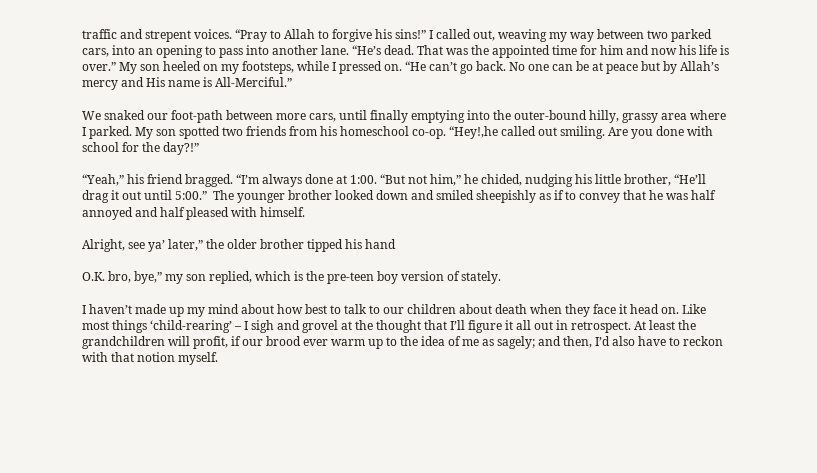traffic and strepent voices. “Pray to Allah to forgive his sins!” I called out, weaving my way between two parked cars, into an opening to pass into another lane. “He’s dead. That was the appointed time for him and now his life is over.” My son heeled on my footsteps, while I pressed on. “He can’t go back. No one can be at peace but by Allah’s mercy and His name is All-Merciful.”

We snaked our foot-path between more cars, until finally emptying into the outer-bound hilly, grassy area where I parked. My son spotted two friends from his homeschool co-op. “Hey!,he called out smiling. Are you done with school for the day?!”

“Yeah,” his friend bragged. “I’m always done at 1:00. “But not him,” he chided, nudging his little brother, “He’ll drag it out until 5:00.”  The younger brother looked down and smiled sheepishly as if to convey that he was half annoyed and half pleased with himself.

Alright, see ya’ later,” the older brother tipped his hand

O.K. bro, bye,” my son replied, which is the pre-teen boy version of stately.

I haven’t made up my mind about how best to talk to our children about death when they face it head on. Like most things ‘child-rearing’ – I sigh and grovel at the thought that I’ll figure it all out in retrospect. At least the grandchildren will profit, if our brood ever warm up to the idea of me as sagely; and then, I’d also have to reckon with that notion myself.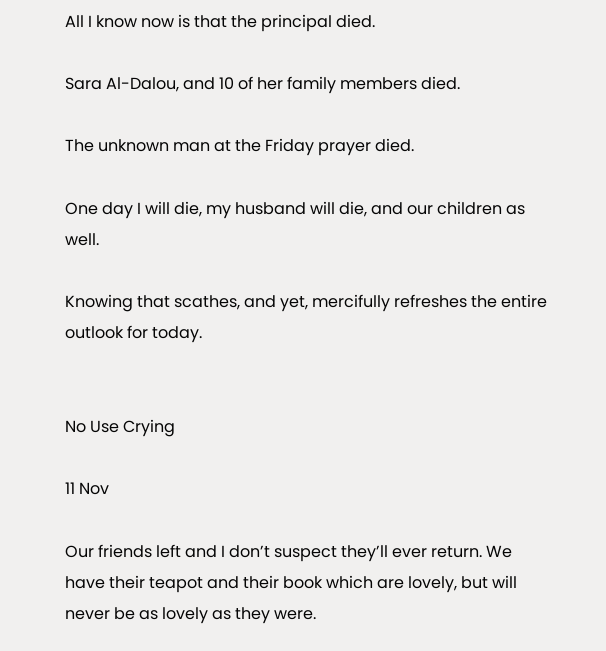All I know now is that the principal died.

Sara Al-Dalou, and 10 of her family members died.

The unknown man at the Friday prayer died.

One day I will die, my husband will die, and our children as well.

Knowing that scathes, and yet, mercifully refreshes the entire outlook for today.


No Use Crying

11 Nov

Our friends left and I don’t suspect they’ll ever return. We have their teapot and their book which are lovely, but will never be as lovely as they were.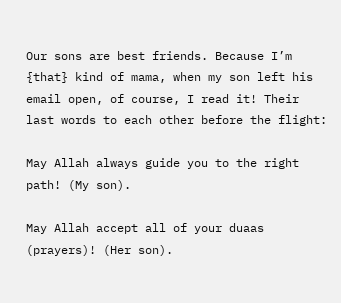Our sons are best friends. Because I’m {that} kind of mama, when my son left his email open, of course, I read it! Their last words to each other before the flight:

May Allah always guide you to the right path! (My son).

May Allah accept all of your duaas (prayers)! (Her son).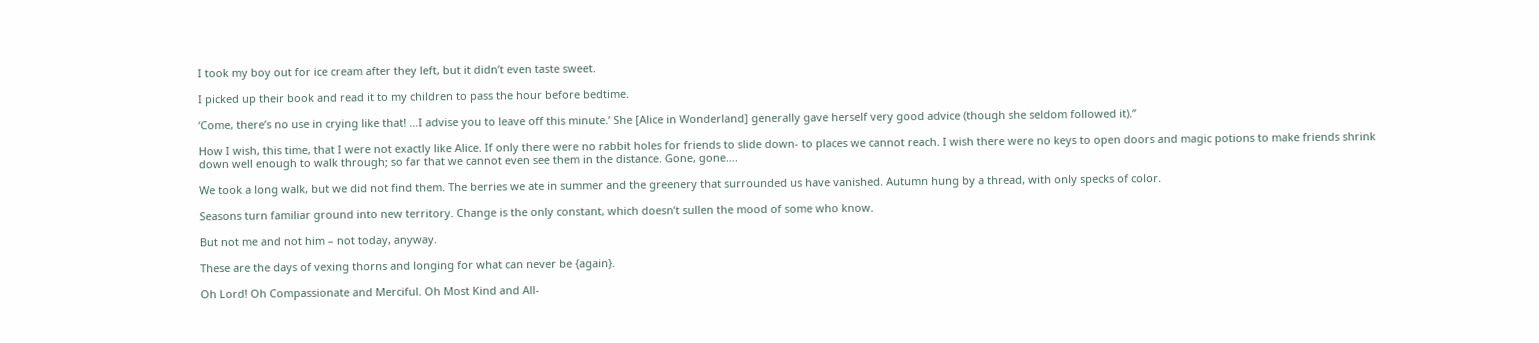I took my boy out for ice cream after they left, but it didn’t even taste sweet.

I picked up their book and read it to my children to pass the hour before bedtime.

‘Come, there’s no use in crying like that! …I advise you to leave off this minute.’ She [Alice in Wonderland] generally gave herself very good advice (though she seldom followed it).”

How I wish, this time, that I were not exactly like Alice. If only there were no rabbit holes for friends to slide down- to places we cannot reach. I wish there were no keys to open doors and magic potions to make friends shrink down well enough to walk through; so far that we cannot even see them in the distance. Gone, gone….

We took a long walk, but we did not find them. The berries we ate in summer and the greenery that surrounded us have vanished. Autumn hung by a thread, with only specks of color.

Seasons turn familiar ground into new territory. Change is the only constant, which doesn’t sullen the mood of some who know.

But not me and not him – not today, anyway.

These are the days of vexing thorns and longing for what can never be {again}.

Oh Lord! Oh Compassionate and Merciful. Oh Most Kind and All-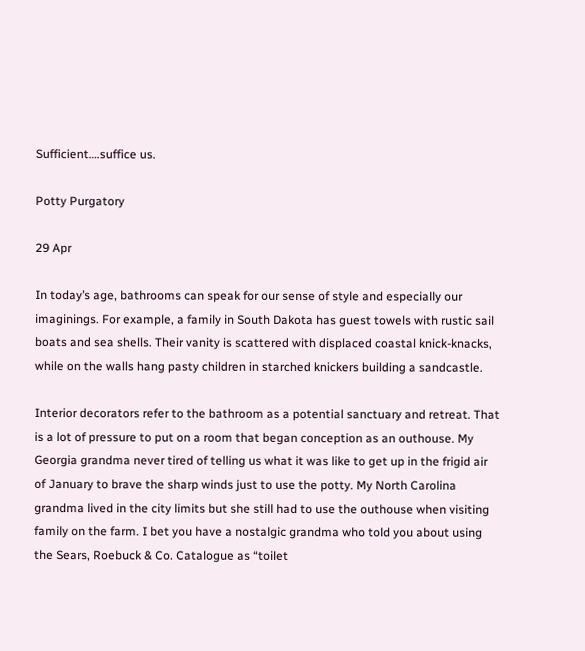Sufficient….suffice us.

Potty Purgatory

29 Apr

In today’s age, bathrooms can speak for our sense of style and especially our imaginings. For example, a family in South Dakota has guest towels with rustic sail boats and sea shells. Their vanity is scattered with displaced coastal knick-knacks, while on the walls hang pasty children in starched knickers building a sandcastle.

Interior decorators refer to the bathroom as a potential sanctuary and retreat. That is a lot of pressure to put on a room that began conception as an outhouse. My Georgia grandma never tired of telling us what it was like to get up in the frigid air of January to brave the sharp winds just to use the potty. My North Carolina grandma lived in the city limits but she still had to use the outhouse when visiting family on the farm. I bet you have a nostalgic grandma who told you about using the Sears, Roebuck & Co. Catalogue as “toilet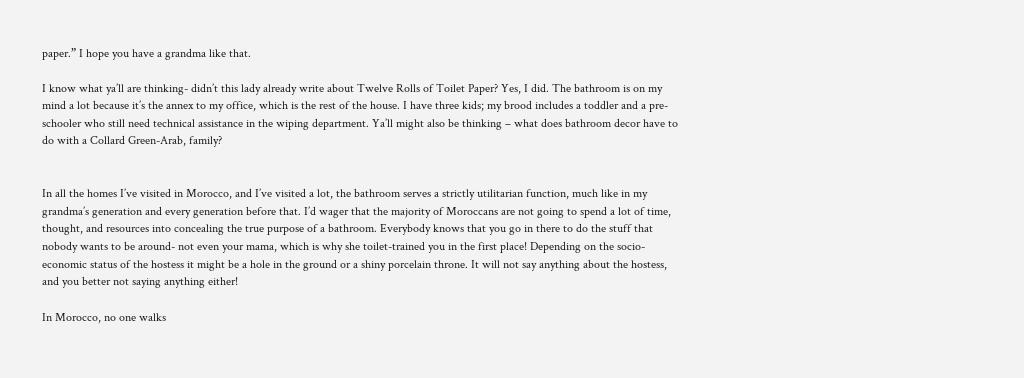paper.” I hope you have a grandma like that.

I know what ya’ll are thinking- didn’t this lady already write about Twelve Rolls of Toilet Paper? Yes, I did. The bathroom is on my mind a lot because it’s the annex to my office, which is the rest of the house. I have three kids; my brood includes a toddler and a pre-schooler who still need technical assistance in the wiping department. Ya’ll might also be thinking – what does bathroom decor have to do with a Collard Green-Arab, family?


In all the homes I’ve visited in Morocco, and I’ve visited a lot, the bathroom serves a strictly utilitarian function, much like in my grandma’s generation and every generation before that. I’d wager that the majority of Moroccans are not going to spend a lot of time, thought, and resources into concealing the true purpose of a bathroom. Everybody knows that you go in there to do the stuff that nobody wants to be around- not even your mama, which is why she toilet-trained you in the first place! Depending on the socio-economic status of the hostess it might be a hole in the ground or a shiny porcelain throne. It will not say anything about the hostess, and you better not saying anything either!

In Morocco, no one walks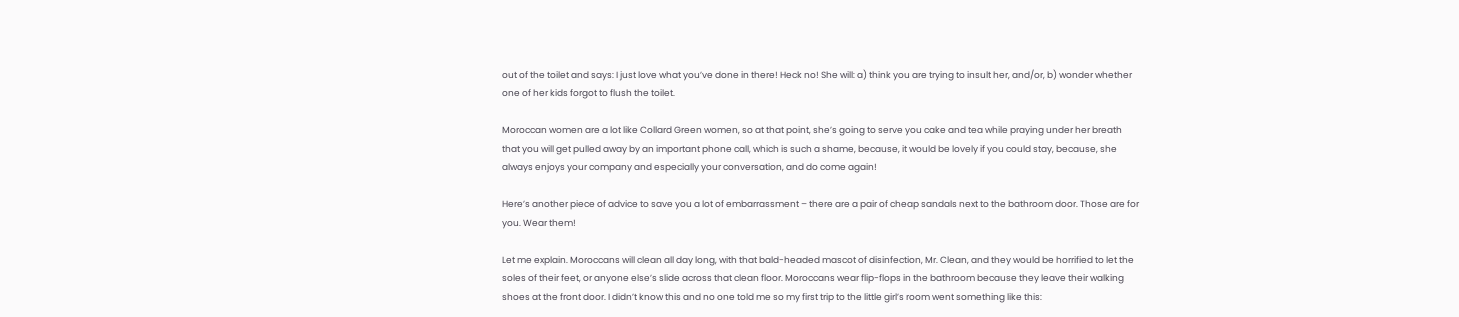out of the toilet and says: I just love what you’ve done in there! Heck no! She will: a) think you are trying to insult her, and/or, b) wonder whether one of her kids forgot to flush the toilet.

Moroccan women are a lot like Collard Green women, so at that point, she’s going to serve you cake and tea while praying under her breath that you will get pulled away by an important phone call, which is such a shame, because, it would be lovely if you could stay, because, she always enjoys your company and especially your conversation, and do come again!

Here’s another piece of advice to save you a lot of embarrassment – there are a pair of cheap sandals next to the bathroom door. Those are for you. Wear them!

Let me explain. Moroccans will clean all day long, with that bald-headed mascot of disinfection, Mr. Clean, and they would be horrified to let the soles of their feet, or anyone else’s slide across that clean floor. Moroccans wear flip-flops in the bathroom because they leave their walking shoes at the front door. I didn’t know this and no one told me so my first trip to the little girl’s room went something like this: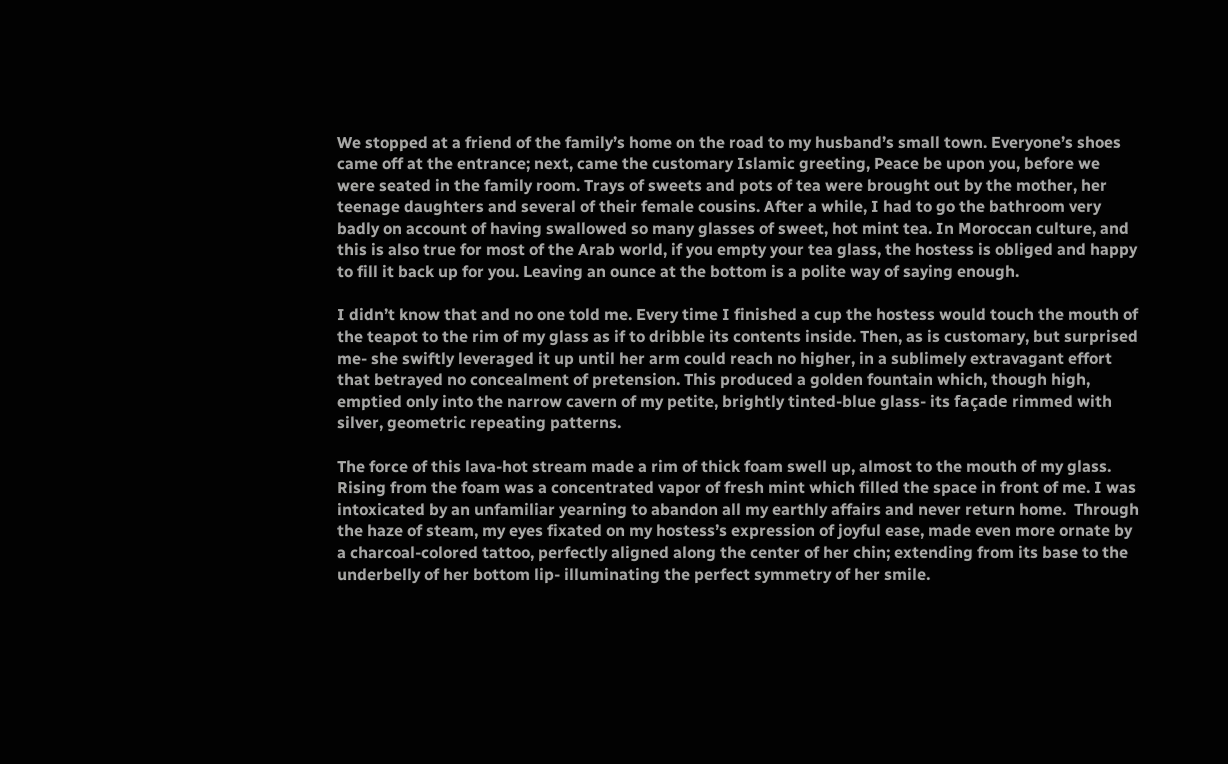We stopped at a friend of the family’s home on the road to my husband’s small town. Everyone’s shoes came off at the entrance; next, came the customary Islamic greeting, Peace be upon you, before we were seated in the family room. Trays of sweets and pots of tea were brought out by the mother, her teenage daughters and several of their female cousins. After a while, I had to go the bathroom very badly on account of having swallowed so many glasses of sweet, hot mint tea. In Moroccan culture, and this is also true for most of the Arab world, if you empty your tea glass, the hostess is obliged and happy to fill it back up for you. Leaving an ounce at the bottom is a polite way of saying enough.

I didn’t know that and no one told me. Every time I finished a cup the hostess would touch the mouth of the teapot to the rim of my glass as if to dribble its contents inside. Then, as is customary, but surprised me- she swiftly leveraged it up until her arm could reach no higher, in a sublimely extravagant effort that betrayed no concealment of pretension. This produced a golden fountain which, though high, emptied only into the narrow cavern of my petite, brightly tinted-blue glass- its façade rimmed with silver, geometric repeating patterns.

The force of this lava-hot stream made a rim of thick foam swell up, almost to the mouth of my glass. Rising from the foam was a concentrated vapor of fresh mint which filled the space in front of me. I was intoxicated by an unfamiliar yearning to abandon all my earthly affairs and never return home.  Through the haze of steam, my eyes fixated on my hostess’s expression of joyful ease, made even more ornate by a charcoal-colored tattoo, perfectly aligned along the center of her chin; extending from its base to the underbelly of her bottom lip- illuminating the perfect symmetry of her smile.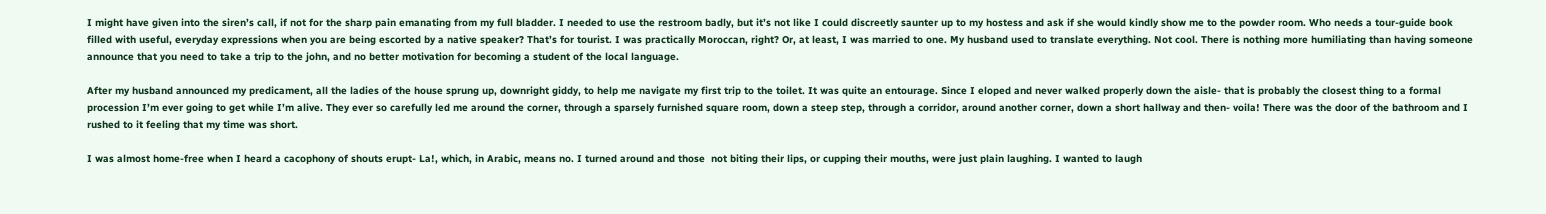I might have given into the siren’s call, if not for the sharp pain emanating from my full bladder. I needed to use the restroom badly, but it’s not like I could discreetly saunter up to my hostess and ask if she would kindly show me to the powder room. Who needs a tour-guide book filled with useful, everyday expressions when you are being escorted by a native speaker? That’s for tourist. I was practically Moroccan, right? Or, at least, I was married to one. My husband used to translate everything. Not cool. There is nothing more humiliating than having someone announce that you need to take a trip to the john, and no better motivation for becoming a student of the local language.

After my husband announced my predicament, all the ladies of the house sprung up, downright giddy, to help me navigate my first trip to the toilet. It was quite an entourage. Since I eloped and never walked properly down the aisle- that is probably the closest thing to a formal procession I’m ever going to get while I’m alive. They ever so carefully led me around the corner, through a sparsely furnished square room, down a steep step, through a corridor, around another corner, down a short hallway and then- voila! There was the door of the bathroom and I rushed to it feeling that my time was short.

I was almost home-free when I heard a cacophony of shouts erupt- La!, which, in Arabic, means no. I turned around and those  not biting their lips, or cupping their mouths, were just plain laughing. I wanted to laugh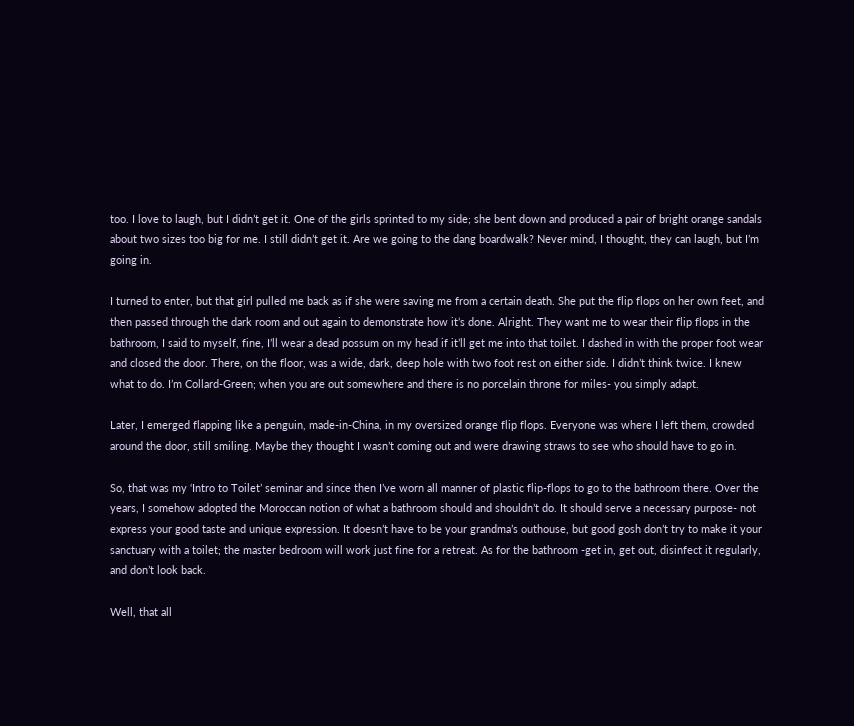too. I love to laugh, but I didn’t get it. One of the girls sprinted to my side; she bent down and produced a pair of bright orange sandals about two sizes too big for me. I still didn’t get it. Are we going to the dang boardwalk? Never mind, I thought, they can laugh, but I’m going in.

I turned to enter, but that girl pulled me back as if she were saving me from a certain death. She put the flip flops on her own feet, and then passed through the dark room and out again to demonstrate how it’s done. Alright. They want me to wear their flip flops in the bathroom, I said to myself, fine, I’ll wear a dead possum on my head if it’ll get me into that toilet. I dashed in with the proper foot wear and closed the door. There, on the floor, was a wide, dark, deep hole with two foot rest on either side. I didn’t think twice. I knew what to do. I’m Collard-Green; when you are out somewhere and there is no porcelain throne for miles- you simply adapt.

Later, I emerged flapping like a penguin, made-in-China, in my oversized orange flip flops. Everyone was where I left them, crowded around the door, still smiling. Maybe they thought I wasn’t coming out and were drawing straws to see who should have to go in.

So, that was my ‘Intro to Toilet’ seminar and since then I’ve worn all manner of plastic flip-flops to go to the bathroom there. Over the years, I somehow adopted the Moroccan notion of what a bathroom should and shouldn’t do. It should serve a necessary purpose- not express your good taste and unique expression. It doesn’t have to be your grandma’s outhouse, but good gosh don’t try to make it your sanctuary with a toilet; the master bedroom will work just fine for a retreat. As for the bathroom -get in, get out, disinfect it regularly, and don’t look back.

Well, that all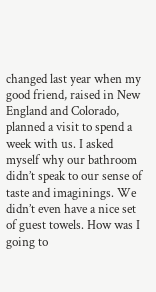changed last year when my good friend, raised in New England and Colorado, planned a visit to spend a week with us. I asked myself why our bathroom didn’t speak to our sense of taste and imaginings. We didn’t even have a nice set of guest towels. How was I going to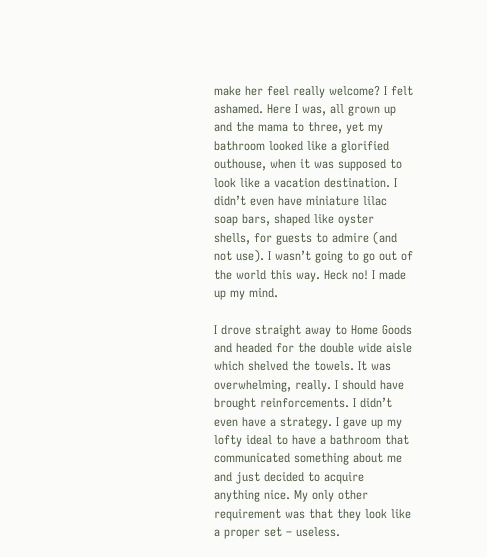make her feel really welcome? I felt ashamed. Here I was, all grown up and the mama to three, yet my bathroom looked like a glorified outhouse, when it was supposed to look like a vacation destination. I didn’t even have miniature lilac soap bars, shaped like oyster shells, for guests to admire (and not use). I wasn’t going to go out of the world this way. Heck no! I made up my mind.

I drove straight away to Home Goods and headed for the double wide aisle which shelved the towels. It was overwhelming, really. I should have brought reinforcements. I didn’t even have a strategy. I gave up my lofty ideal to have a bathroom that communicated something about me and just decided to acquire anything nice. My only other requirement was that they look like a proper set – useless.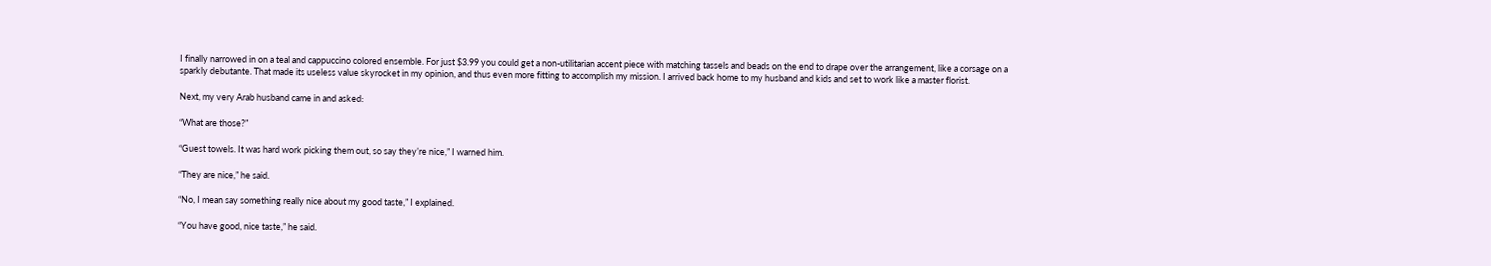I finally narrowed in on a teal and cappuccino colored ensemble. For just $3.99 you could get a non-utilitarian accent piece with matching tassels and beads on the end to drape over the arrangement, like a corsage on a sparkly debutante. That made its useless value skyrocket in my opinion, and thus even more fitting to accomplish my mission. I arrived back home to my husband and kids and set to work like a master florist.

Next, my very Arab husband came in and asked:

“What are those?”

“Guest towels. It was hard work picking them out, so say they’re nice,” I warned him.

“They are nice,” he said.

“No, I mean say something really nice about my good taste,” I explained.

“You have good, nice taste,” he said.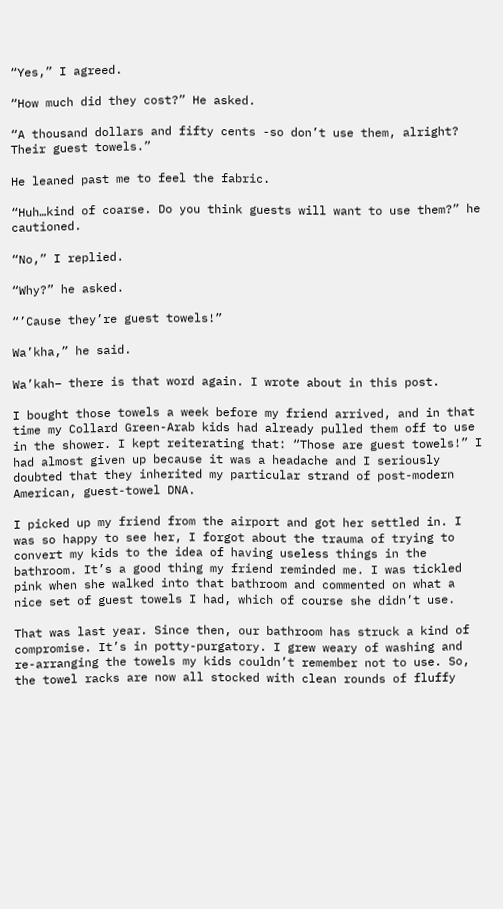“Yes,” I agreed.

“How much did they cost?” He asked.

“A thousand dollars and fifty cents -so don’t use them, alright? Their guest towels.”

He leaned past me to feel the fabric.

“Huh…kind of coarse. Do you think guests will want to use them?” he cautioned.

“No,” I replied.

“Why?” he asked.

“’Cause they’re guest towels!”

Wa’kha,” he said.

Wa’kah– there is that word again. I wrote about in this post.

I bought those towels a week before my friend arrived, and in that time my Collard Green-Arab kids had already pulled them off to use in the shower. I kept reiterating that: “Those are guest towels!” I had almost given up because it was a headache and I seriously doubted that they inherited my particular strand of post-modern American, guest-towel DNA.

I picked up my friend from the airport and got her settled in. I was so happy to see her, I forgot about the trauma of trying to convert my kids to the idea of having useless things in the bathroom. It’s a good thing my friend reminded me. I was tickled pink when she walked into that bathroom and commented on what a nice set of guest towels I had, which of course she didn’t use.

That was last year. Since then, our bathroom has struck a kind of compromise. It’s in potty-purgatory. I grew weary of washing and re-arranging the towels my kids couldn’t remember not to use. So, the towel racks are now all stocked with clean rounds of fluffy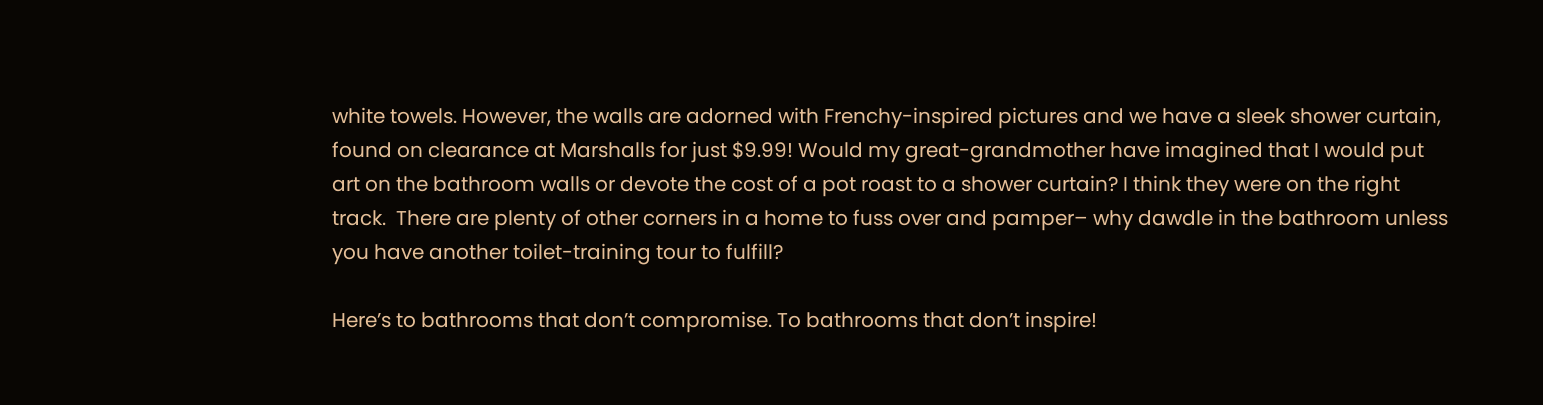white towels. However, the walls are adorned with Frenchy-inspired pictures and we have a sleek shower curtain, found on clearance at Marshalls for just $9.99! Would my great-grandmother have imagined that I would put art on the bathroom walls or devote the cost of a pot roast to a shower curtain? I think they were on the right track.  There are plenty of other corners in a home to fuss over and pamper– why dawdle in the bathroom unless you have another toilet-training tour to fulfill?

Here’s to bathrooms that don’t compromise. To bathrooms that don’t inspire!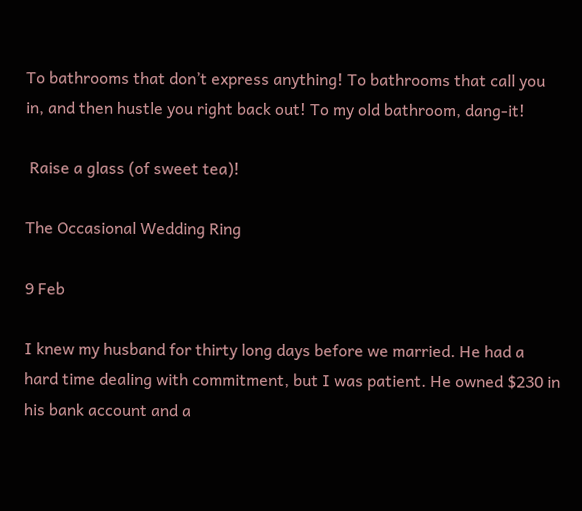To bathrooms that don’t express anything! To bathrooms that call you in, and then hustle you right back out! To my old bathroom, dang-it!

 Raise a glass (of sweet tea)!

The Occasional Wedding Ring

9 Feb

I knew my husband for thirty long days before we married. He had a hard time dealing with commitment, but I was patient. He owned $230 in his bank account and a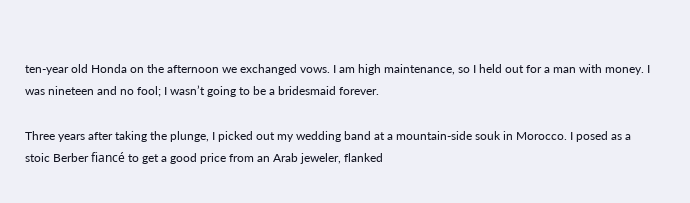ten-year old Honda on the afternoon we exchanged vows. I am high maintenance, so I held out for a man with money. I was nineteen and no fool; I wasn’t going to be a bridesmaid forever.

Three years after taking the plunge, I picked out my wedding band at a mountain-side souk in Morocco. I posed as a stoic Berber fiancé to get a good price from an Arab jeweler, flanked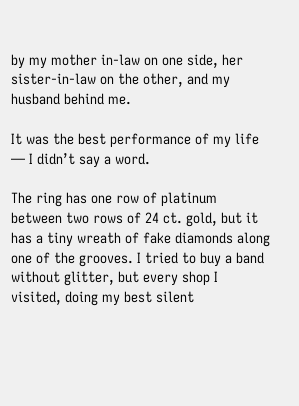by my mother in-law on one side, her sister-in-law on the other, and my husband behind me.

It was the best performance of my life — I didn’t say a word.

The ring has one row of platinum between two rows of 24 ct. gold, but it has a tiny wreath of fake diamonds along one of the grooves. I tried to buy a band without glitter, but every shop I visited, doing my best silent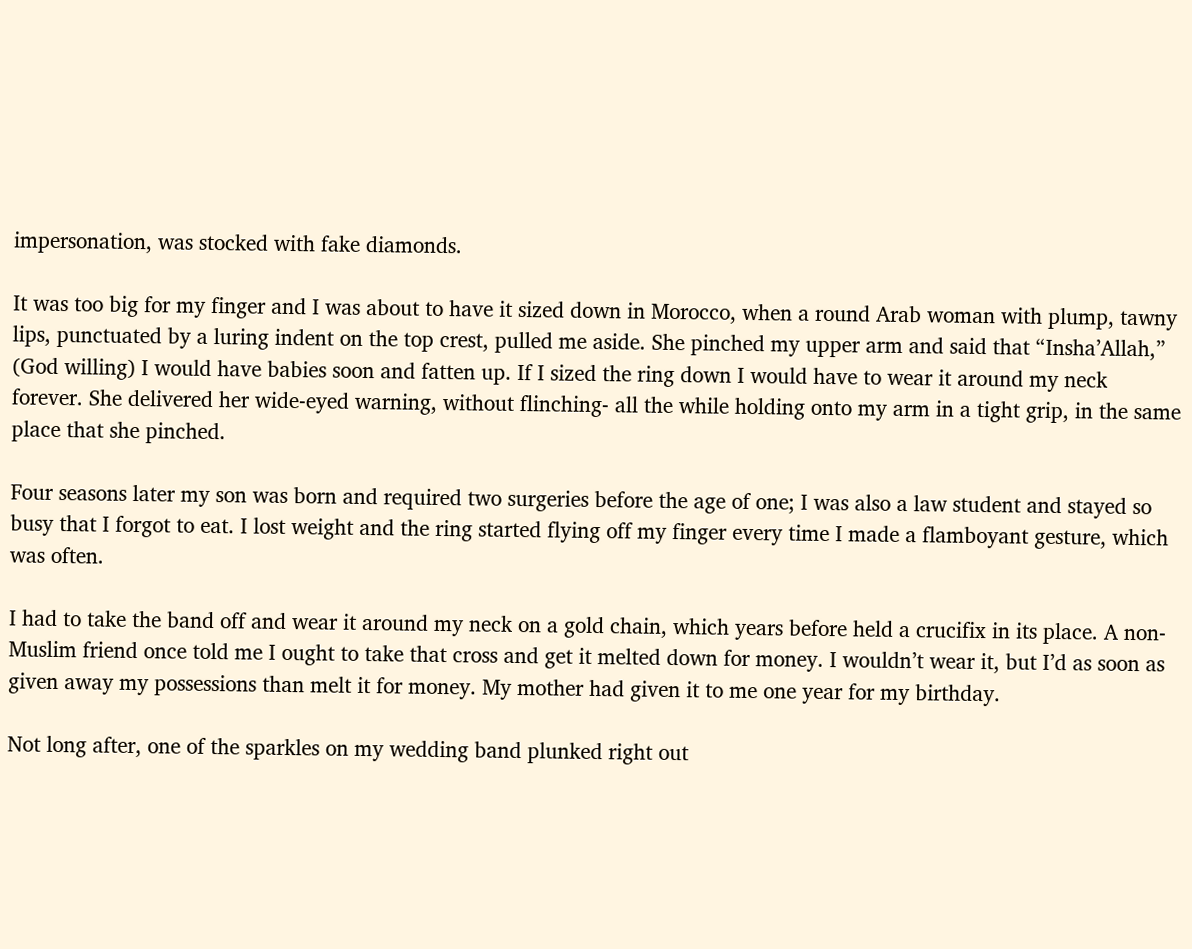impersonation, was stocked with fake diamonds.

It was too big for my finger and I was about to have it sized down in Morocco, when a round Arab woman with plump, tawny lips, punctuated by a luring indent on the top crest, pulled me aside. She pinched my upper arm and said that “Insha’Allah,” (God willing) I would have babies soon and fatten up. If I sized the ring down I would have to wear it around my neck forever. She delivered her wide-eyed warning, without flinching- all the while holding onto my arm in a tight grip, in the same place that she pinched.

Four seasons later my son was born and required two surgeries before the age of one; I was also a law student and stayed so busy that I forgot to eat. I lost weight and the ring started flying off my finger every time I made a flamboyant gesture, which was often.

I had to take the band off and wear it around my neck on a gold chain, which years before held a crucifix in its place. A non-Muslim friend once told me I ought to take that cross and get it melted down for money. I wouldn’t wear it, but I’d as soon as given away my possessions than melt it for money. My mother had given it to me one year for my birthday.

Not long after, one of the sparkles on my wedding band plunked right out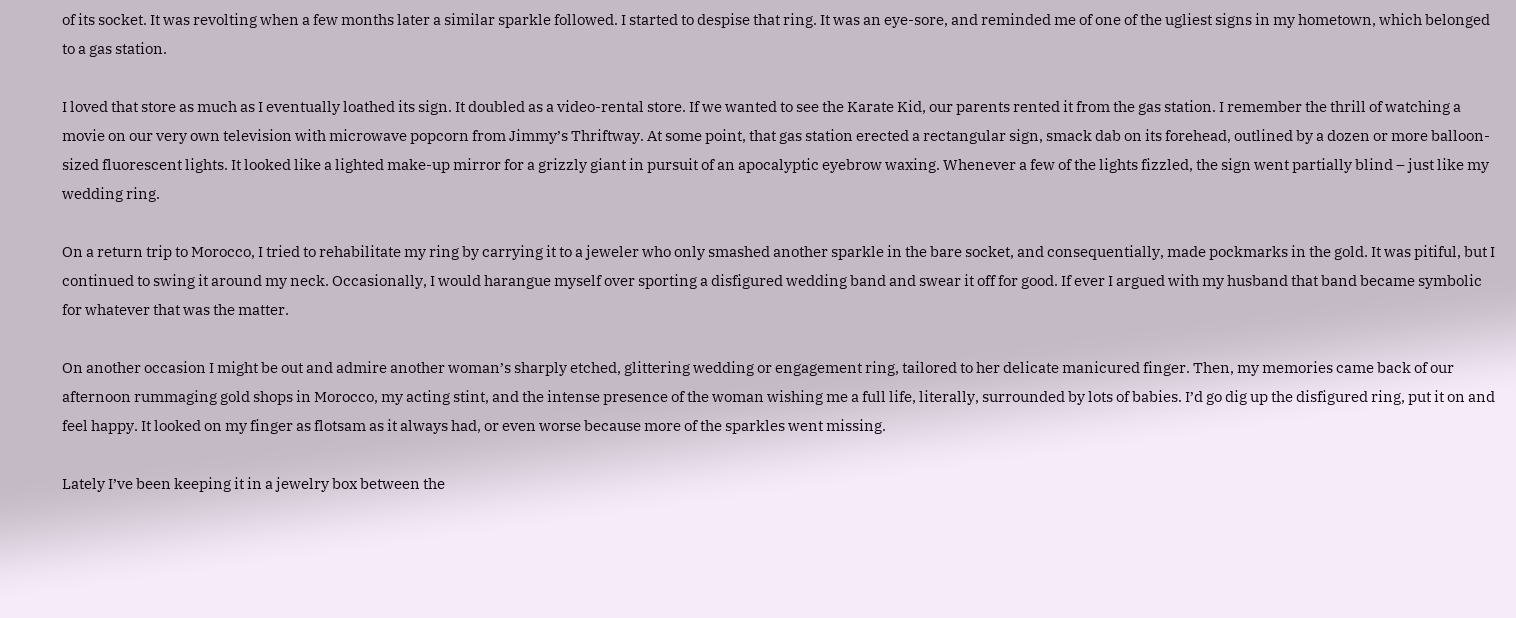of its socket. It was revolting when a few months later a similar sparkle followed. I started to despise that ring. It was an eye-sore, and reminded me of one of the ugliest signs in my hometown, which belonged to a gas station.

I loved that store as much as I eventually loathed its sign. It doubled as a video-rental store. If we wanted to see the Karate Kid, our parents rented it from the gas station. I remember the thrill of watching a movie on our very own television with microwave popcorn from Jimmy’s Thriftway. At some point, that gas station erected a rectangular sign, smack dab on its forehead, outlined by a dozen or more balloon-sized fluorescent lights. It looked like a lighted make-up mirror for a grizzly giant in pursuit of an apocalyptic eyebrow waxing. Whenever a few of the lights fizzled, the sign went partially blind – just like my wedding ring.

On a return trip to Morocco, I tried to rehabilitate my ring by carrying it to a jeweler who only smashed another sparkle in the bare socket, and consequentially, made pockmarks in the gold. It was pitiful, but I continued to swing it around my neck. Occasionally, I would harangue myself over sporting a disfigured wedding band and swear it off for good. If ever I argued with my husband that band became symbolic for whatever that was the matter.

On another occasion I might be out and admire another woman’s sharply etched, glittering wedding or engagement ring, tailored to her delicate manicured finger. Then, my memories came back of our afternoon rummaging gold shops in Morocco, my acting stint, and the intense presence of the woman wishing me a full life, literally, surrounded by lots of babies. I’d go dig up the disfigured ring, put it on and feel happy. It looked on my finger as flotsam as it always had, or even worse because more of the sparkles went missing.

Lately I’ve been keeping it in a jewelry box between the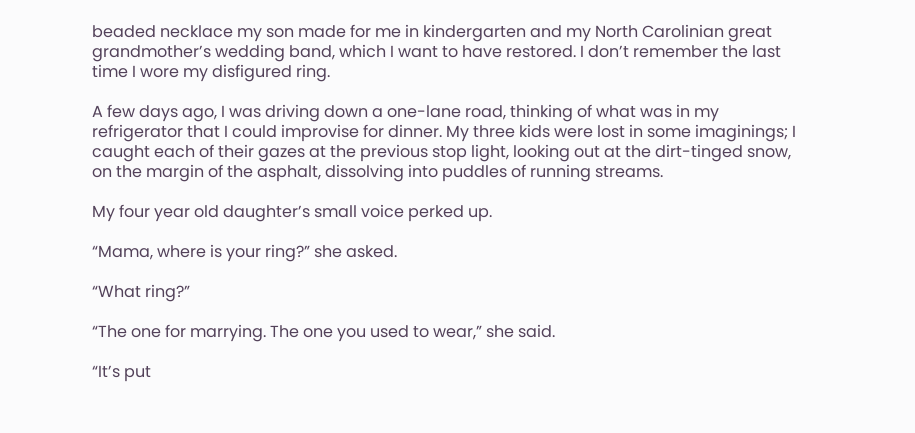beaded necklace my son made for me in kindergarten and my North Carolinian great grandmother’s wedding band, which I want to have restored. I don’t remember the last time I wore my disfigured ring.

A few days ago, I was driving down a one-lane road, thinking of what was in my refrigerator that I could improvise for dinner. My three kids were lost in some imaginings; I caught each of their gazes at the previous stop light, looking out at the dirt-tinged snow, on the margin of the asphalt, dissolving into puddles of running streams.

My four year old daughter’s small voice perked up.

“Mama, where is your ring?” she asked.

“What ring?”

“The one for marrying. The one you used to wear,” she said.

“It’s put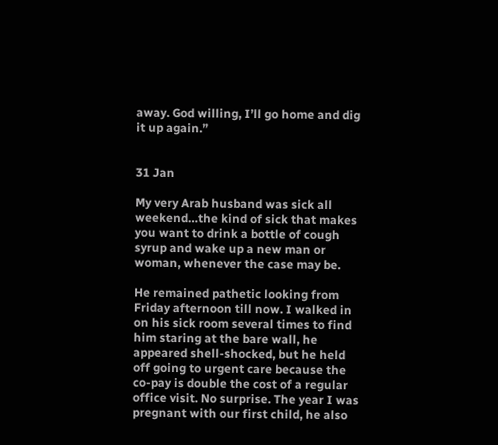away. God willing, I’ll go home and dig it up again.”


31 Jan

My very Arab husband was sick all weekend…the kind of sick that makes you want to drink a bottle of cough syrup and wake up a new man or woman, whenever the case may be.

He remained pathetic looking from Friday afternoon till now. I walked in on his sick room several times to find him staring at the bare wall, he appeared shell-shocked, but he held off going to urgent care because the co-pay is double the cost of a regular office visit. No surprise. The year I was pregnant with our first child, he also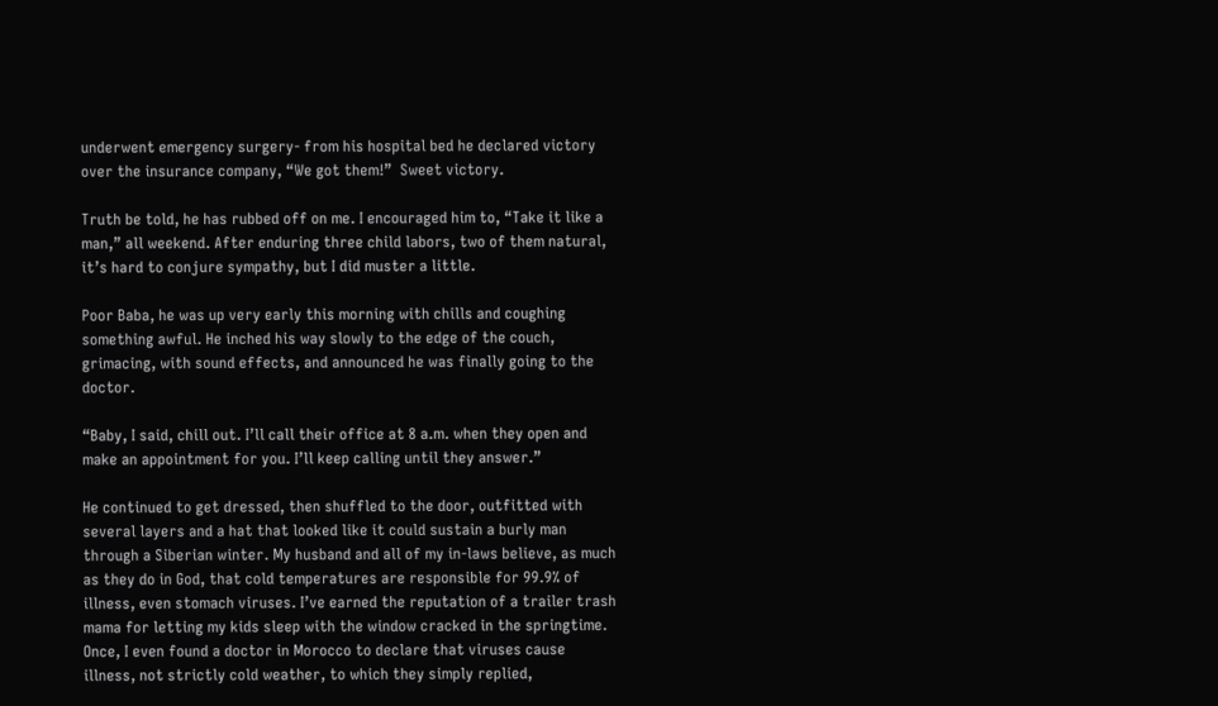underwent emergency surgery- from his hospital bed he declared victory over the insurance company, “We got them!”  Sweet victory.

Truth be told, he has rubbed off on me. I encouraged him to, “Take it like a man,” all weekend. After enduring three child labors, two of them natural, it’s hard to conjure sympathy, but I did muster a little.

Poor Baba, he was up very early this morning with chills and coughing something awful. He inched his way slowly to the edge of the couch, grimacing, with sound effects, and announced he was finally going to the doctor.

“Baby, I said, chill out. I’ll call their office at 8 a.m. when they open and make an appointment for you. I’ll keep calling until they answer.”

He continued to get dressed, then shuffled to the door, outfitted with several layers and a hat that looked like it could sustain a burly man through a Siberian winter. My husband and all of my in-laws believe, as much as they do in God, that cold temperatures are responsible for 99.9% of illness, even stomach viruses. I’ve earned the reputation of a trailer trash mama for letting my kids sleep with the window cracked in the springtime. Once, I even found a doctor in Morocco to declare that viruses cause illness, not strictly cold weather, to which they simply replied,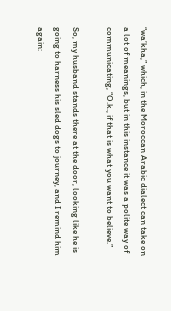“wa’kha,” which, in the Moroccan Arabic dialect can take on a lot of meanings, but in this instance it was a polite way of communicating, “O.k., if that is what you want to believe.”

So, my husband stands there at the door, looking like he is going to harness his sled dogs to journey, and I remind him again: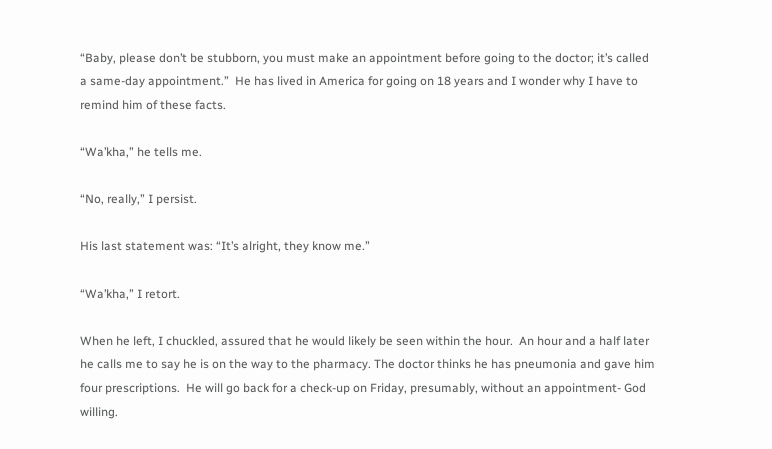“Baby, please don’t be stubborn, you must make an appointment before going to the doctor; it’s called a same-day appointment.”  He has lived in America for going on 18 years and I wonder why I have to remind him of these facts.

“Wa’kha,” he tells me.

“No, really,” I persist.

His last statement was: “It’s alright, they know me.”

“Wa’kha,” I retort.

When he left, I chuckled, assured that he would likely be seen within the hour.  An hour and a half later he calls me to say he is on the way to the pharmacy. The doctor thinks he has pneumonia and gave him four prescriptions.  He will go back for a check-up on Friday, presumably, without an appointment- God willing.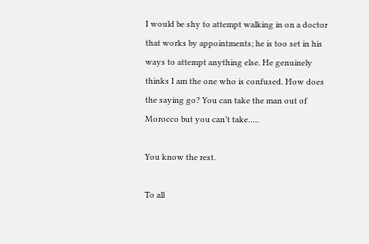I would be shy to attempt walking in on a doctor that works by appointments; he is too set in his ways to attempt anything else. He genuinely thinks I am the one who is confused. How does the saying go? You can take the man out of Morocco but you can’t take…..

You know the rest.

To all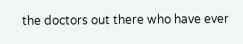the doctors out there who have ever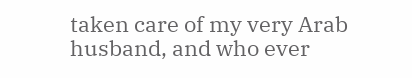taken care of my very Arab husband, and who ever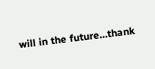will in the future…thank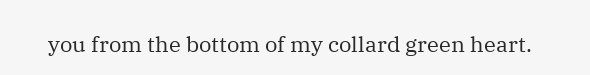you from the bottom of my collard green heart.